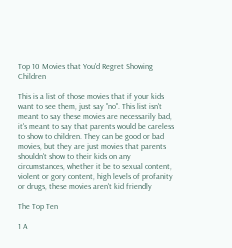Top 10 Movies that You'd Regret Showing Children

This is a list of those movies that if your kids want to see them, just say "no". This list isn't meant to say these movies are necessarily bad, it's meant to say that parents would be careless to show to children. They can be good or bad movies, but they are just movies that parents shouldn't show to their kids on any circumstances, whether it be to sexual content, violent or gory content, high levels of profanity or drugs, these movies aren't kid friendly

The Top Ten

1 A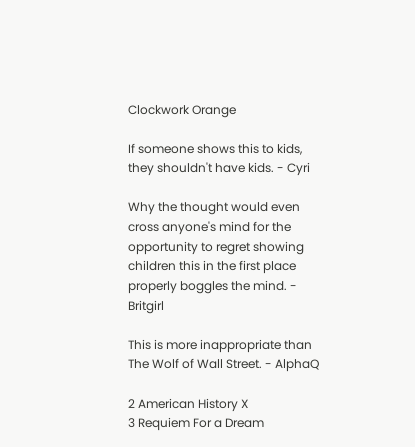Clockwork Orange

If someone shows this to kids, they shouldn't have kids. - Cyri

Why the thought would even cross anyone's mind for the opportunity to regret showing children this in the first place properly boggles the mind. - Britgirl

This is more inappropriate than The Wolf of Wall Street. - AlphaQ

2 American History X
3 Requiem For a Dream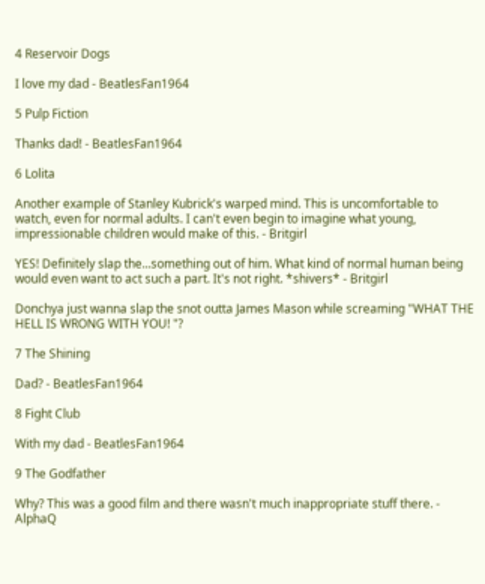4 Reservoir Dogs

I love my dad - BeatlesFan1964

5 Pulp Fiction

Thanks dad! - BeatlesFan1964

6 Lolita

Another example of Stanley Kubrick's warped mind. This is uncomfortable to watch, even for normal adults. I can't even begin to imagine what young, impressionable children would make of this. - Britgirl

YES! Definitely slap the...something out of him. What kind of normal human being would even want to act such a part. It's not right. *shivers* - Britgirl

Donchya just wanna slap the snot outta James Mason while screaming "WHAT THE HELL IS WRONG WITH YOU! "?

7 The Shining

Dad? - BeatlesFan1964

8 Fight Club

With my dad - BeatlesFan1964

9 The Godfather

Why? This was a good film and there wasn't much inappropriate stuff there. - AlphaQ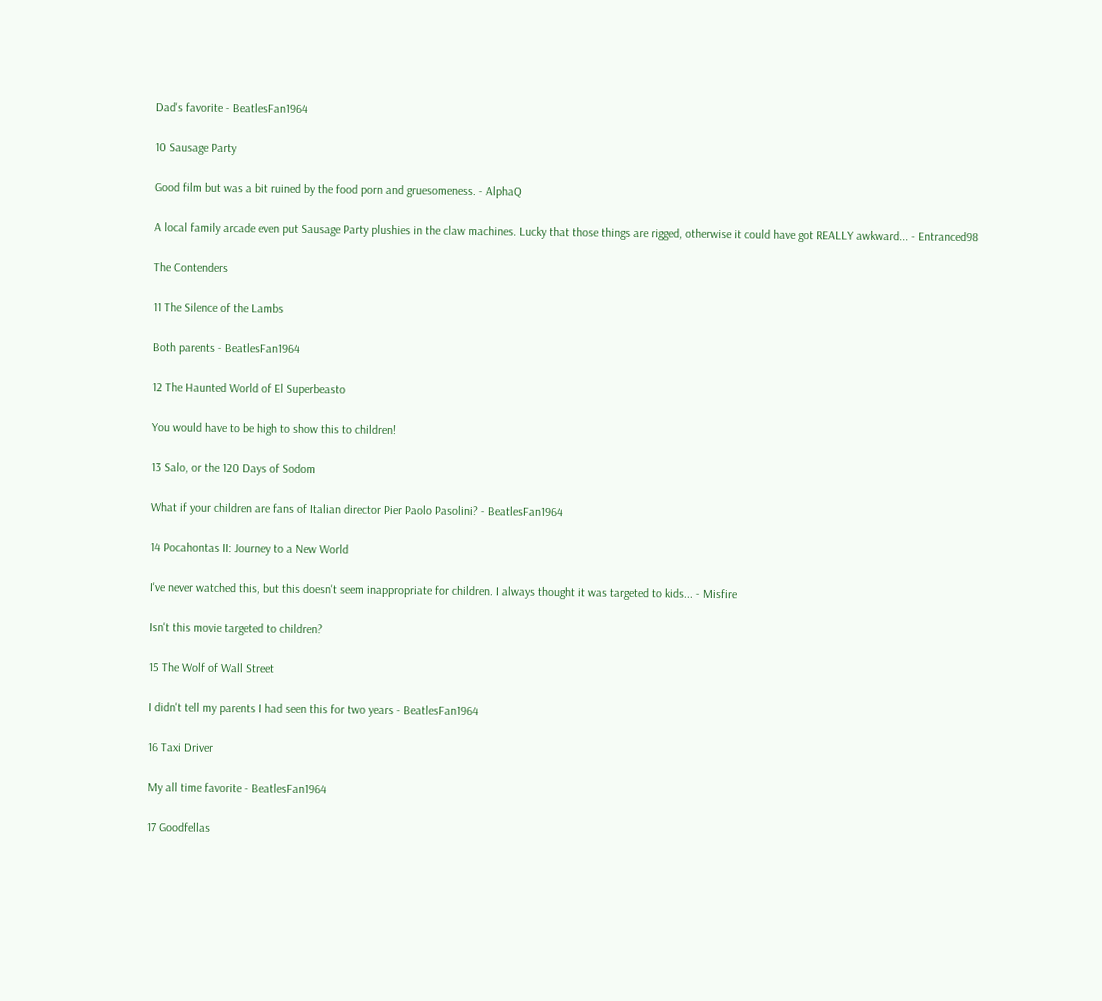Dad's favorite - BeatlesFan1964

10 Sausage Party

Good film but was a bit ruined by the food porn and gruesomeness. - AlphaQ

A local family arcade even put Sausage Party plushies in the claw machines. Lucky that those things are rigged, otherwise it could have got REALLY awkward... - Entranced98

The Contenders

11 The Silence of the Lambs

Both parents - BeatlesFan1964

12 The Haunted World of El Superbeasto

You would have to be high to show this to children!

13 Salo, or the 120 Days of Sodom

What if your children are fans of Italian director Pier Paolo Pasolini? - BeatlesFan1964

14 Pocahontas II: Journey to a New World

I've never watched this, but this doesn't seem inappropriate for children. I always thought it was targeted to kids... - Misfire

Isn't this movie targeted to children?

15 The Wolf of Wall Street

I didn't tell my parents I had seen this for two years - BeatlesFan1964

16 Taxi Driver

My all time favorite - BeatlesFan1964

17 Goodfellas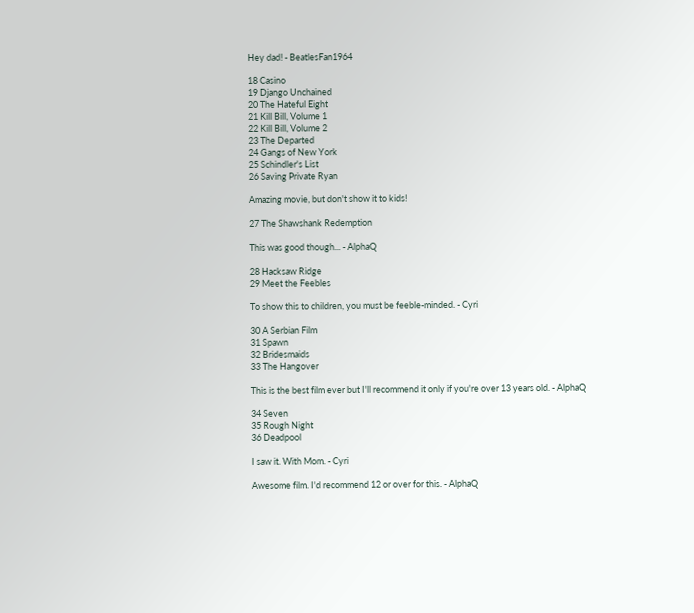Hey dad! - BeatlesFan1964

18 Casino
19 Django Unchained
20 The Hateful Eight
21 Kill Bill, Volume 1
22 Kill Bill, Volume 2
23 The Departed
24 Gangs of New York
25 Schindler's List
26 Saving Private Ryan

Amazing movie, but don't show it to kids!

27 The Shawshank Redemption

This was good though... - AlphaQ

28 Hacksaw Ridge
29 Meet the Feebles

To show this to children, you must be feeble-minded. - Cyri

30 A Serbian Film
31 Spawn
32 Bridesmaids
33 The Hangover

This is the best film ever but I'll recommend it only if you're over 13 years old. - AlphaQ

34 Seven
35 Rough Night
36 Deadpool

I saw it. With Mom. - Cyri

Awesome film. I'd recommend 12 or over for this. - AlphaQ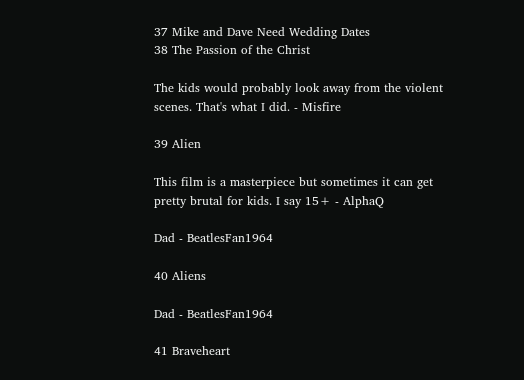37 Mike and Dave Need Wedding Dates
38 The Passion of the Christ

The kids would probably look away from the violent scenes. That's what I did. - Misfire

39 Alien

This film is a masterpiece but sometimes it can get pretty brutal for kids. I say 15+ - AlphaQ

Dad - BeatlesFan1964

40 Aliens

Dad - BeatlesFan1964

41 Braveheart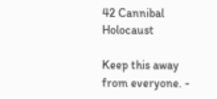42 Cannibal Holocaust

Keep this away from everyone. -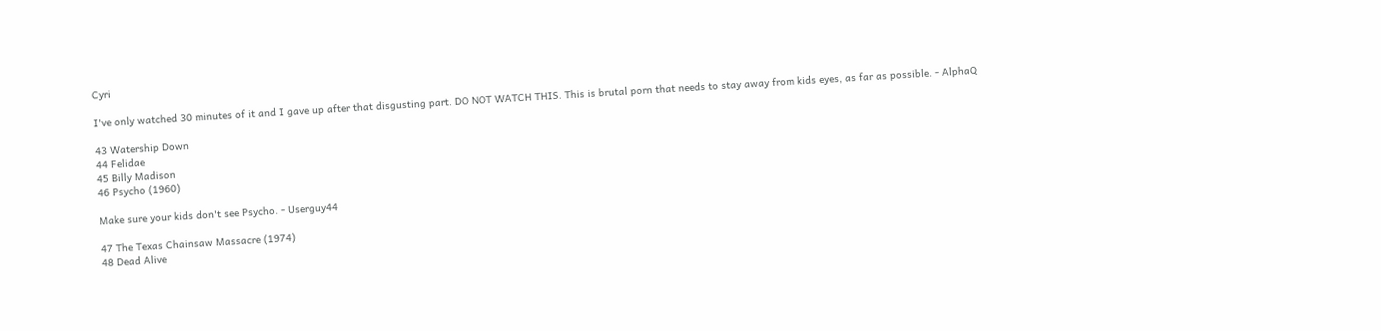Cyri

I've only watched 30 minutes of it and I gave up after that disgusting part. DO NOT WATCH THIS. This is brutal porn that needs to stay away from kids eyes, as far as possible. - AlphaQ

43 Watership Down
44 Felidae
45 Billy Madison
46 Psycho (1960)

Make sure your kids don't see Psycho. - Userguy44

47 The Texas Chainsaw Massacre (1974)
48 Dead Alive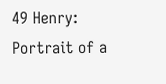49 Henry: Portrait of a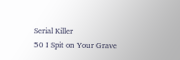Serial Killer
50 I Spit on Your Grave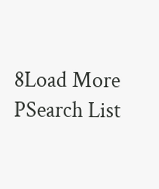8Load More
PSearch List